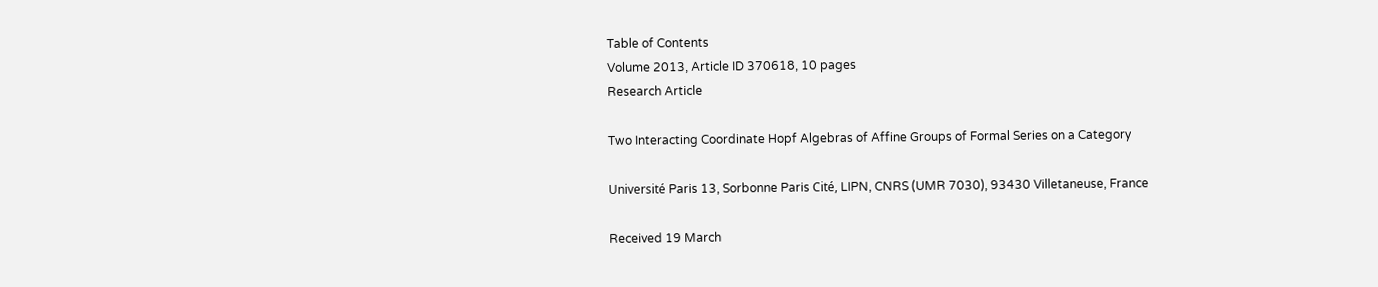Table of Contents
Volume 2013, Article ID 370618, 10 pages
Research Article

Two Interacting Coordinate Hopf Algebras of Affine Groups of Formal Series on a Category

Université Paris 13, Sorbonne Paris Cité, LIPN, CNRS (UMR 7030), 93430 Villetaneuse, France

Received 19 March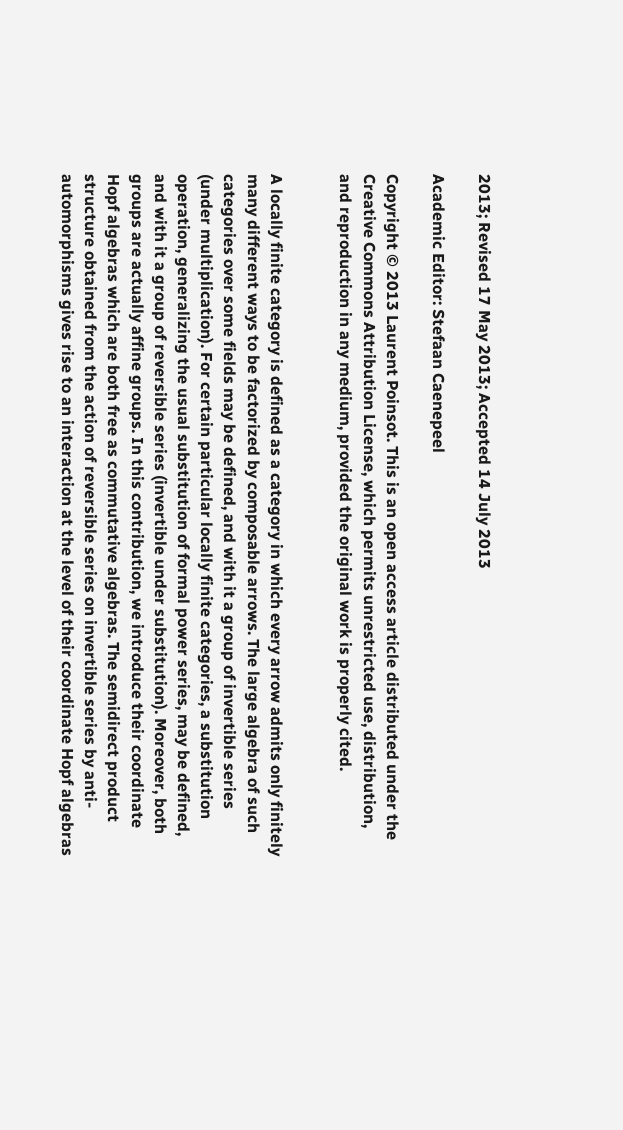2013; Revised 17 May 2013; Accepted 14 July 2013

Academic Editor: Stefaan Caenepeel

Copyright © 2013 Laurent Poinsot. This is an open access article distributed under the Creative Commons Attribution License, which permits unrestricted use, distribution, and reproduction in any medium, provided the original work is properly cited.


A locally finite category is defined as a category in which every arrow admits only finitely many different ways to be factorized by composable arrows. The large algebra of such categories over some fields may be defined, and with it a group of invertible series (under multiplication). For certain particular locally finite categories, a substitution operation, generalizing the usual substitution of formal power series, may be defined, and with it a group of reversible series (invertible under substitution). Moreover, both groups are actually affine groups. In this contribution, we introduce their coordinate Hopf algebras which are both free as commutative algebras. The semidirect product structure obtained from the action of reversible series on invertible series by anti-automorphisms gives rise to an interaction at the level of their coordinate Hopf algebras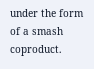under the form of a smash coproduct.